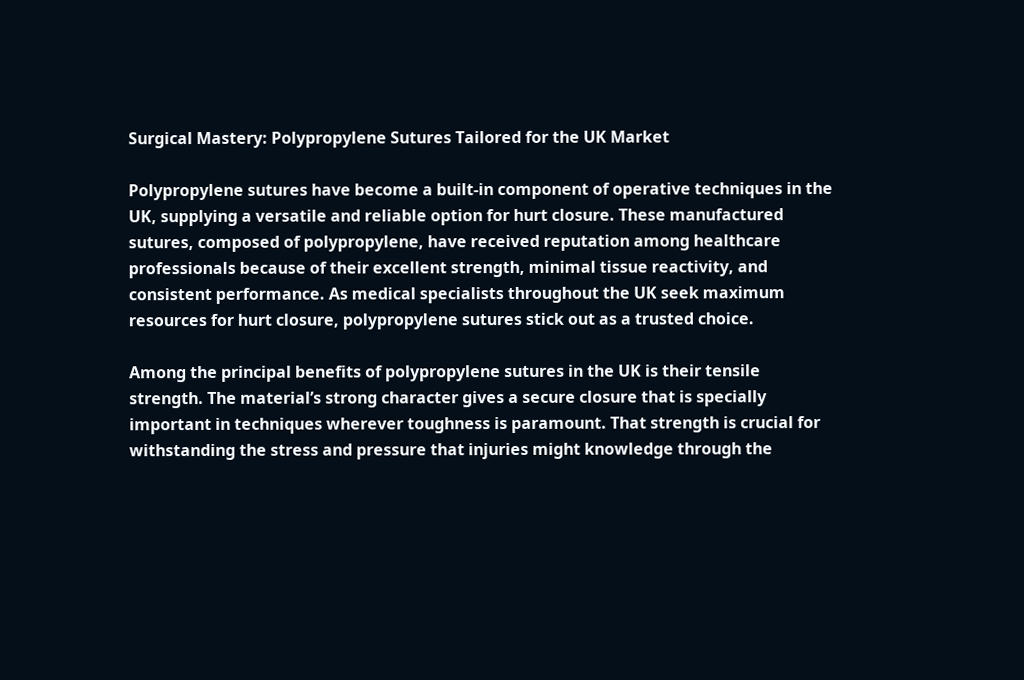Surgical Mastery: Polypropylene Sutures Tailored for the UK Market

Polypropylene sutures have become a built-in component of operative techniques in the UK, supplying a versatile and reliable option for hurt closure. These manufactured sutures, composed of polypropylene, have received reputation among healthcare professionals because of their excellent strength, minimal tissue reactivity, and consistent performance. As medical specialists throughout the UK seek maximum resources for hurt closure, polypropylene sutures stick out as a trusted choice.

Among the principal benefits of polypropylene sutures in the UK is their tensile strength. The material’s strong character gives a secure closure that is specially important in techniques wherever toughness is paramount. That strength is crucial for withstanding the stress and pressure that injuries might knowledge through the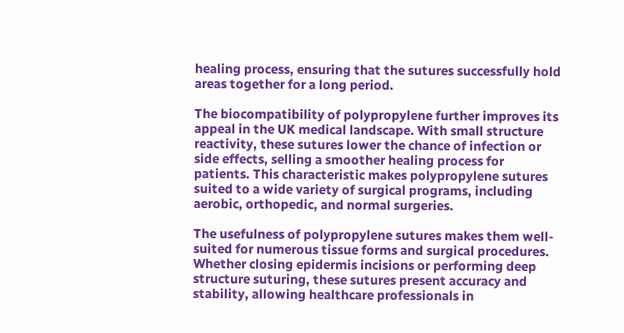healing process, ensuring that the sutures successfully hold areas together for a long period.

The biocompatibility of polypropylene further improves its appeal in the UK medical landscape. With small structure reactivity, these sutures lower the chance of infection or side effects, selling a smoother healing process for patients. This characteristic makes polypropylene sutures suited to a wide variety of surgical programs, including aerobic, orthopedic, and normal surgeries.

The usefulness of polypropylene sutures makes them well-suited for numerous tissue forms and surgical procedures. Whether closing epidermis incisions or performing deep structure suturing, these sutures present accuracy and stability, allowing healthcare professionals in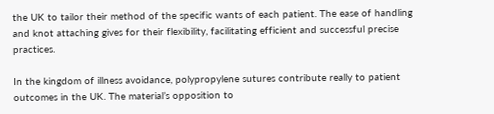the UK to tailor their method of the specific wants of each patient. The ease of handling and knot attaching gives for their flexibility, facilitating efficient and successful precise practices.

In the kingdom of illness avoidance, polypropylene sutures contribute really to patient outcomes in the UK. The material’s opposition to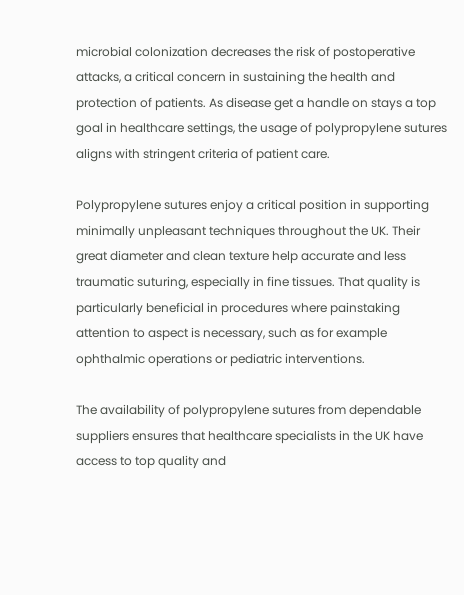microbial colonization decreases the risk of postoperative attacks, a critical concern in sustaining the health and protection of patients. As disease get a handle on stays a top goal in healthcare settings, the usage of polypropylene sutures aligns with stringent criteria of patient care.

Polypropylene sutures enjoy a critical position in supporting minimally unpleasant techniques throughout the UK. Their great diameter and clean texture help accurate and less traumatic suturing, especially in fine tissues. That quality is particularly beneficial in procedures where painstaking attention to aspect is necessary, such as for example ophthalmic operations or pediatric interventions.

The availability of polypropylene sutures from dependable suppliers ensures that healthcare specialists in the UK have access to top quality and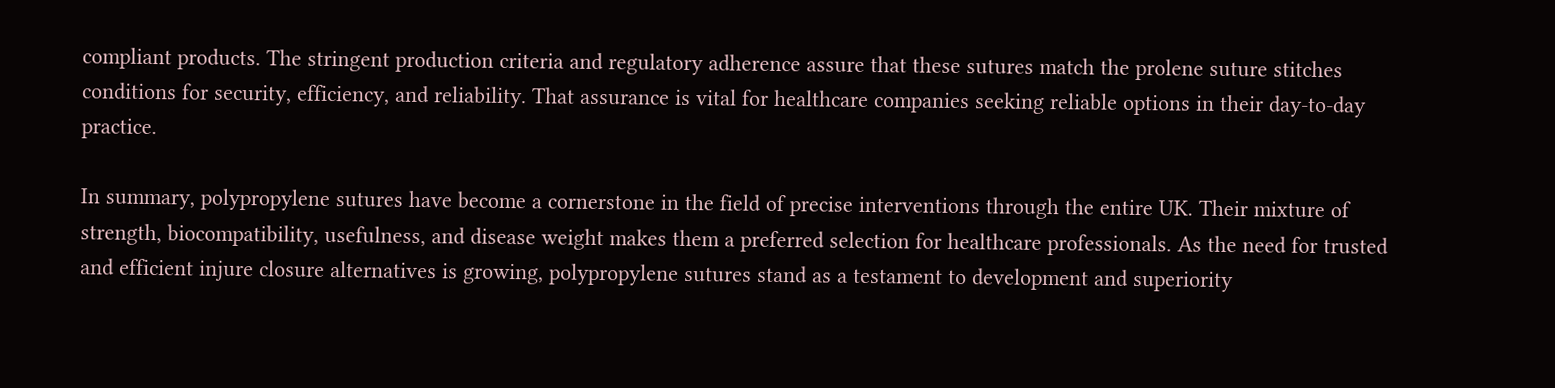compliant products. The stringent production criteria and regulatory adherence assure that these sutures match the prolene suture stitches conditions for security, efficiency, and reliability. That assurance is vital for healthcare companies seeking reliable options in their day-to-day practice.

In summary, polypropylene sutures have become a cornerstone in the field of precise interventions through the entire UK. Their mixture of strength, biocompatibility, usefulness, and disease weight makes them a preferred selection for healthcare professionals. As the need for trusted and efficient injure closure alternatives is growing, polypropylene sutures stand as a testament to development and superiority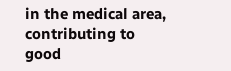in the medical area, contributing to good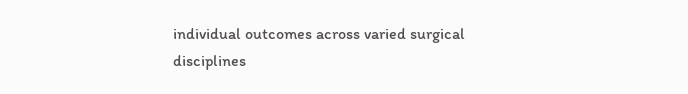individual outcomes across varied surgical disciplines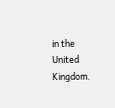in the United Kingdom.